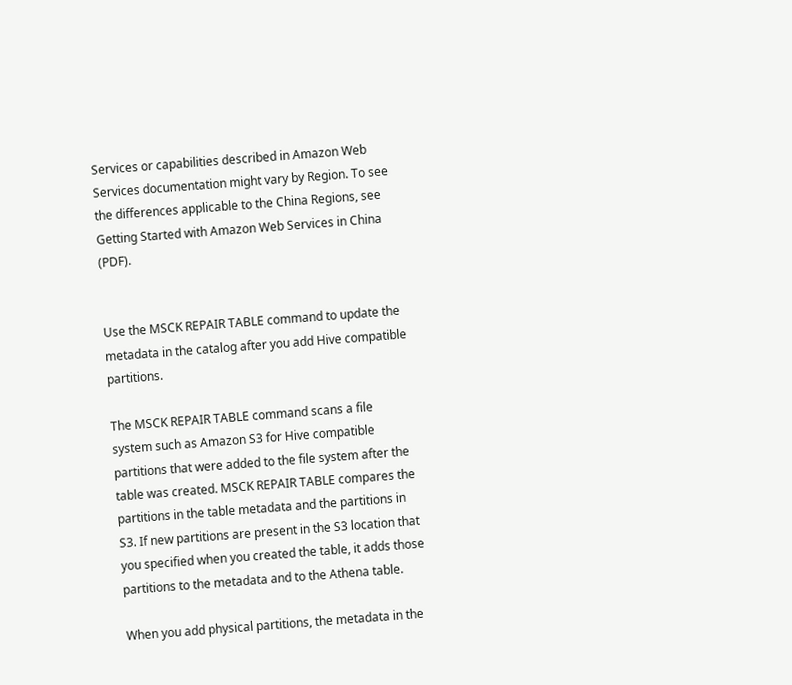Services or capabilities described in Amazon Web Services documentation might vary by Region. To see the differences applicable to the China Regions, see Getting Started with Amazon Web Services in China (PDF).


Use the MSCK REPAIR TABLE command to update the metadata in the catalog after you add Hive compatible partitions.

The MSCK REPAIR TABLE command scans a file system such as Amazon S3 for Hive compatible partitions that were added to the file system after the table was created. MSCK REPAIR TABLE compares the partitions in the table metadata and the partitions in S3. If new partitions are present in the S3 location that you specified when you created the table, it adds those partitions to the metadata and to the Athena table.

When you add physical partitions, the metadata in the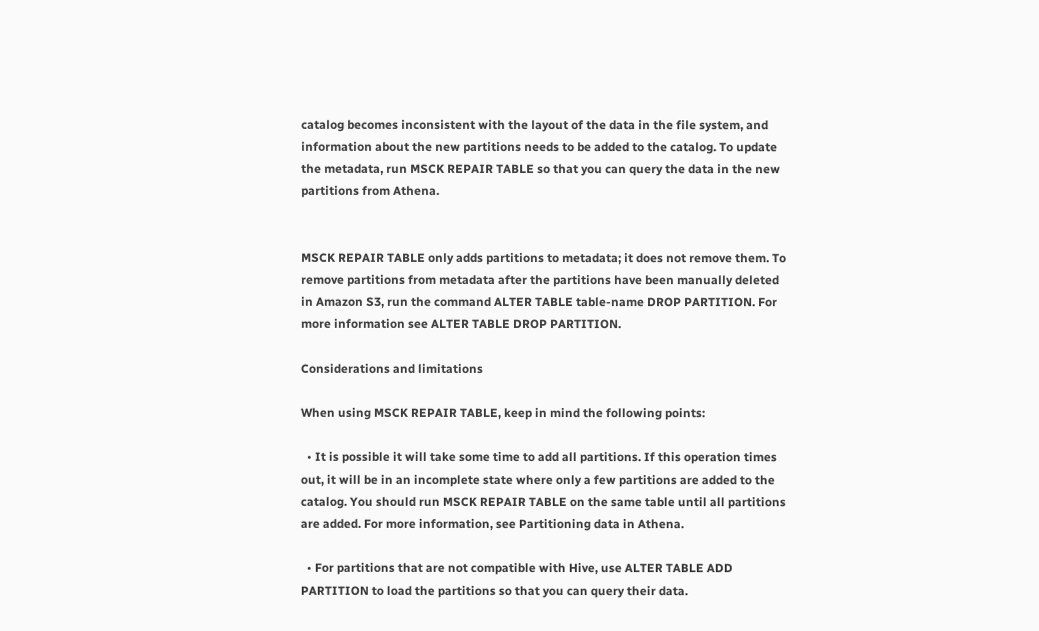catalog becomes inconsistent with the layout of the data in the file system, and information about the new partitions needs to be added to the catalog. To update the metadata, run MSCK REPAIR TABLE so that you can query the data in the new partitions from Athena.


MSCK REPAIR TABLE only adds partitions to metadata; it does not remove them. To remove partitions from metadata after the partitions have been manually deleted in Amazon S3, run the command ALTER TABLE table-name DROP PARTITION. For more information see ALTER TABLE DROP PARTITION.

Considerations and limitations

When using MSCK REPAIR TABLE, keep in mind the following points:

  • It is possible it will take some time to add all partitions. If this operation times out, it will be in an incomplete state where only a few partitions are added to the catalog. You should run MSCK REPAIR TABLE on the same table until all partitions are added. For more information, see Partitioning data in Athena.

  • For partitions that are not compatible with Hive, use ALTER TABLE ADD PARTITION to load the partitions so that you can query their data.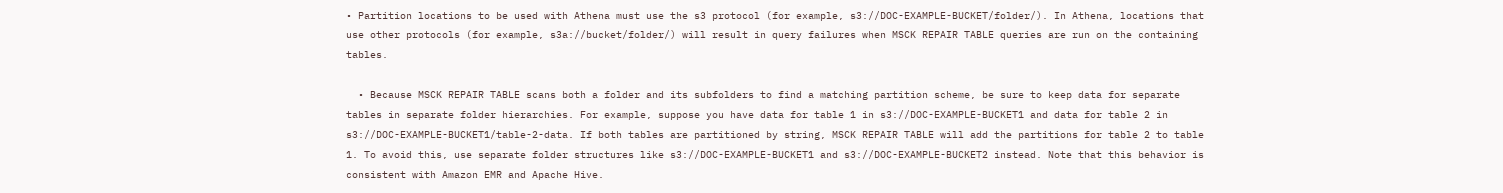• Partition locations to be used with Athena must use the s3 protocol (for example, s3://DOC-EXAMPLE-BUCKET/folder/). In Athena, locations that use other protocols (for example, s3a://bucket/folder/) will result in query failures when MSCK REPAIR TABLE queries are run on the containing tables.

  • Because MSCK REPAIR TABLE scans both a folder and its subfolders to find a matching partition scheme, be sure to keep data for separate tables in separate folder hierarchies. For example, suppose you have data for table 1 in s3://DOC-EXAMPLE-BUCKET1 and data for table 2 in s3://DOC-EXAMPLE-BUCKET1/table-2-data. If both tables are partitioned by string, MSCK REPAIR TABLE will add the partitions for table 2 to table 1. To avoid this, use separate folder structures like s3://DOC-EXAMPLE-BUCKET1 and s3://DOC-EXAMPLE-BUCKET2 instead. Note that this behavior is consistent with Amazon EMR and Apache Hive.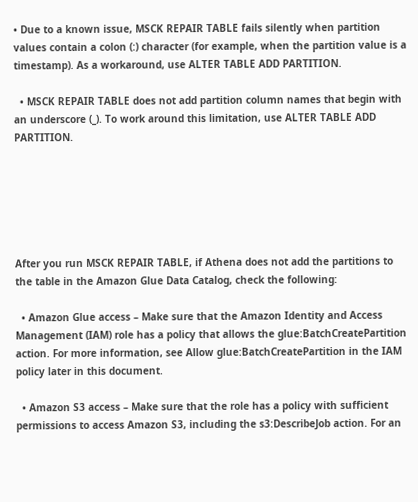• Due to a known issue, MSCK REPAIR TABLE fails silently when partition values contain a colon (:) character (for example, when the partition value is a timestamp). As a workaround, use ALTER TABLE ADD PARTITION.

  • MSCK REPAIR TABLE does not add partition column names that begin with an underscore (_). To work around this limitation, use ALTER TABLE ADD PARTITION.






After you run MSCK REPAIR TABLE, if Athena does not add the partitions to the table in the Amazon Glue Data Catalog, check the following:

  • Amazon Glue access – Make sure that the Amazon Identity and Access Management (IAM) role has a policy that allows the glue:BatchCreatePartition action. For more information, see Allow glue:BatchCreatePartition in the IAM policy later in this document.

  • Amazon S3 access – Make sure that the role has a policy with sufficient permissions to access Amazon S3, including the s3:DescribeJob action. For an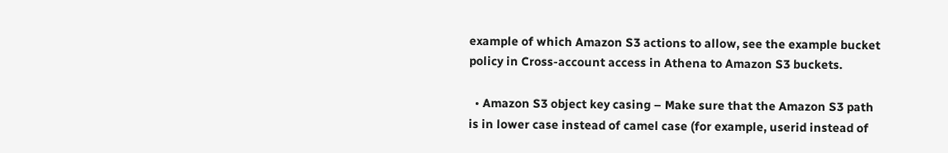example of which Amazon S3 actions to allow, see the example bucket policy in Cross-account access in Athena to Amazon S3 buckets.

  • Amazon S3 object key casing – Make sure that the Amazon S3 path is in lower case instead of camel case (for example, userid instead of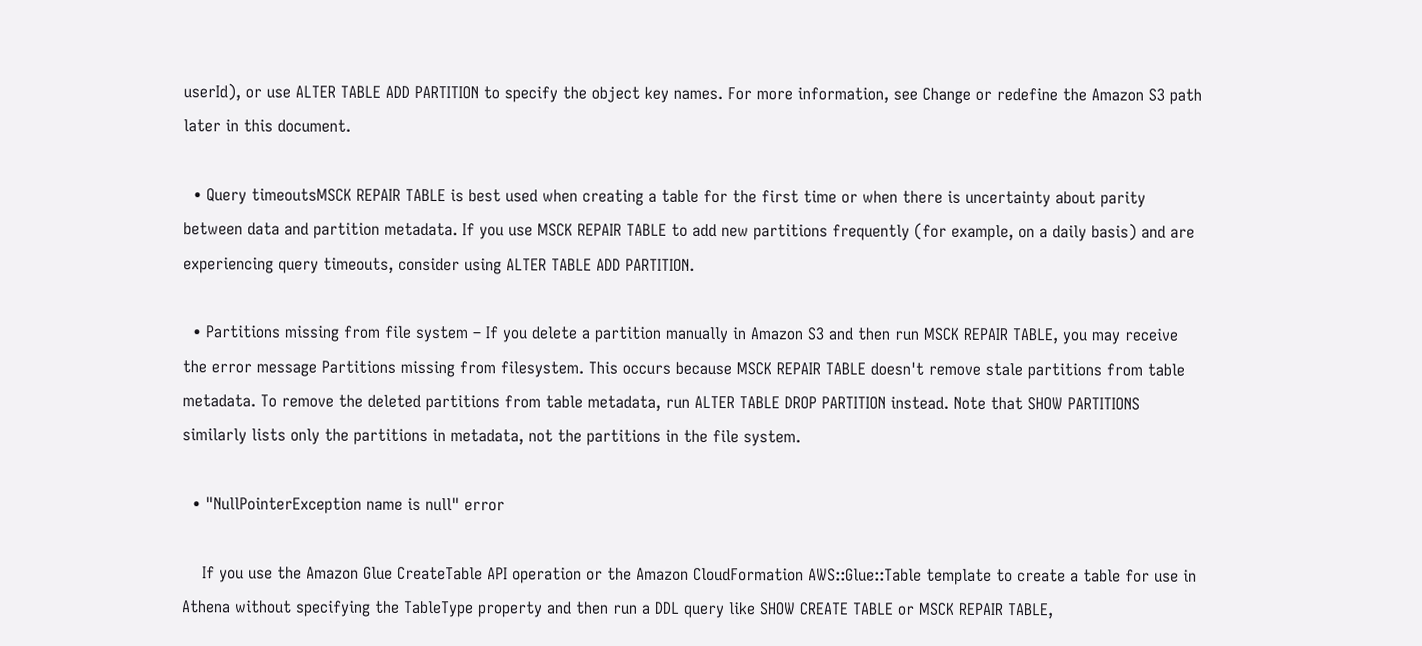userId), or use ALTER TABLE ADD PARTITION to specify the object key names. For more information, see Change or redefine the Amazon S3 path later in this document.

  • Query timeoutsMSCK REPAIR TABLE is best used when creating a table for the first time or when there is uncertainty about parity between data and partition metadata. If you use MSCK REPAIR TABLE to add new partitions frequently (for example, on a daily basis) and are experiencing query timeouts, consider using ALTER TABLE ADD PARTITION.

  • Partitions missing from file system – If you delete a partition manually in Amazon S3 and then run MSCK REPAIR TABLE, you may receive the error message Partitions missing from filesystem. This occurs because MSCK REPAIR TABLE doesn't remove stale partitions from table metadata. To remove the deleted partitions from table metadata, run ALTER TABLE DROP PARTITION instead. Note that SHOW PARTITIONS similarly lists only the partitions in metadata, not the partitions in the file system.

  • "NullPointerException name is null" error

    If you use the Amazon Glue CreateTable API operation or the Amazon CloudFormation AWS::Glue::Table template to create a table for use in Athena without specifying the TableType property and then run a DDL query like SHOW CREATE TABLE or MSCK REPAIR TABLE,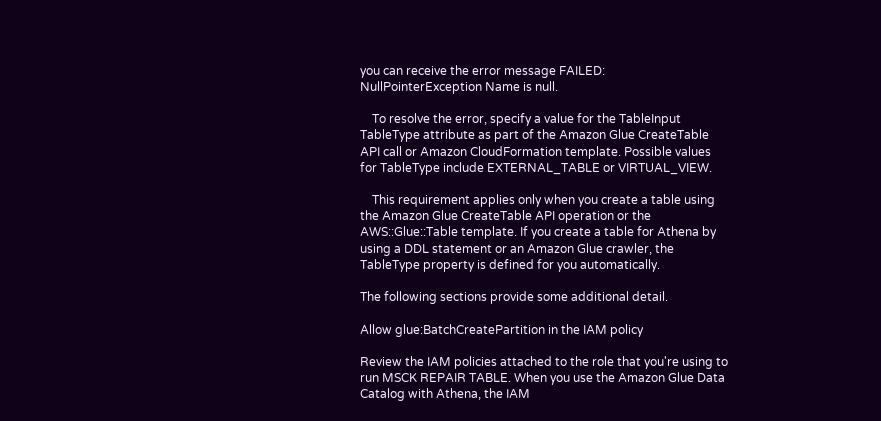you can receive the error message FAILED: NullPointerException Name is null.

    To resolve the error, specify a value for the TableInput TableType attribute as part of the Amazon Glue CreateTable API call or Amazon CloudFormation template. Possible values for TableType include EXTERNAL_TABLE or VIRTUAL_VIEW.

    This requirement applies only when you create a table using the Amazon Glue CreateTable API operation or the AWS::Glue::Table template. If you create a table for Athena by using a DDL statement or an Amazon Glue crawler, the TableType property is defined for you automatically.

The following sections provide some additional detail.

Allow glue:BatchCreatePartition in the IAM policy

Review the IAM policies attached to the role that you're using to run MSCK REPAIR TABLE. When you use the Amazon Glue Data Catalog with Athena, the IAM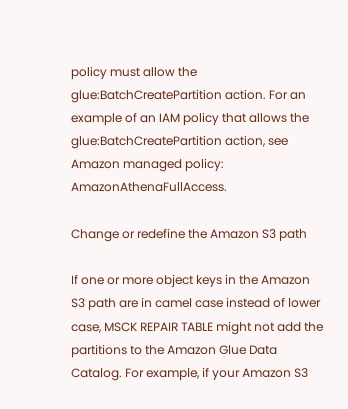policy must allow the glue:BatchCreatePartition action. For an example of an IAM policy that allows the glue:BatchCreatePartition action, see Amazon managed policy: AmazonAthenaFullAccess.

Change or redefine the Amazon S3 path

If one or more object keys in the Amazon S3 path are in camel case instead of lower case, MSCK REPAIR TABLE might not add the partitions to the Amazon Glue Data Catalog. For example, if your Amazon S3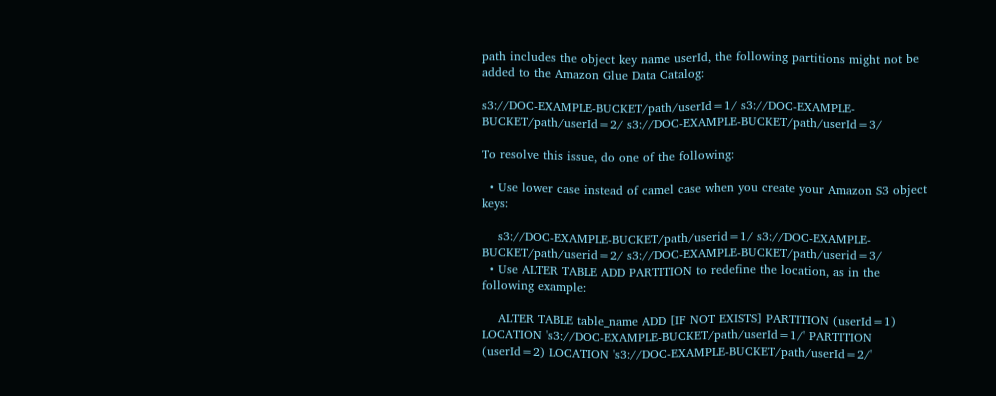path includes the object key name userId, the following partitions might not be added to the Amazon Glue Data Catalog:

s3://DOC-EXAMPLE-BUCKET/path/userId=1/ s3://DOC-EXAMPLE-BUCKET/path/userId=2/ s3://DOC-EXAMPLE-BUCKET/path/userId=3/

To resolve this issue, do one of the following:

  • Use lower case instead of camel case when you create your Amazon S3 object keys:

    s3://DOC-EXAMPLE-BUCKET/path/userid=1/ s3://DOC-EXAMPLE-BUCKET/path/userid=2/ s3://DOC-EXAMPLE-BUCKET/path/userid=3/
  • Use ALTER TABLE ADD PARTITION to redefine the location, as in the following example:

    ALTER TABLE table_name ADD [IF NOT EXISTS] PARTITION (userId=1) LOCATION 's3://DOC-EXAMPLE-BUCKET/path/userId=1/' PARTITION (userId=2) LOCATION 's3://DOC-EXAMPLE-BUCKET/path/userId=2/'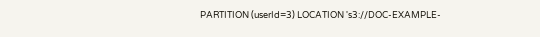PARTITION (userId=3) LOCATION 's3://DOC-EXAMPLE-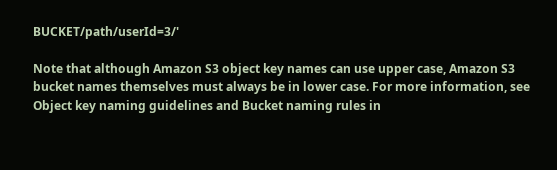BUCKET/path/userId=3/'

Note that although Amazon S3 object key names can use upper case, Amazon S3 bucket names themselves must always be in lower case. For more information, see Object key naming guidelines and Bucket naming rules in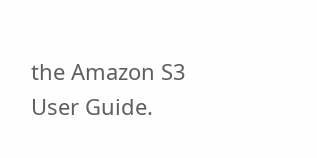the Amazon S3 User Guide.